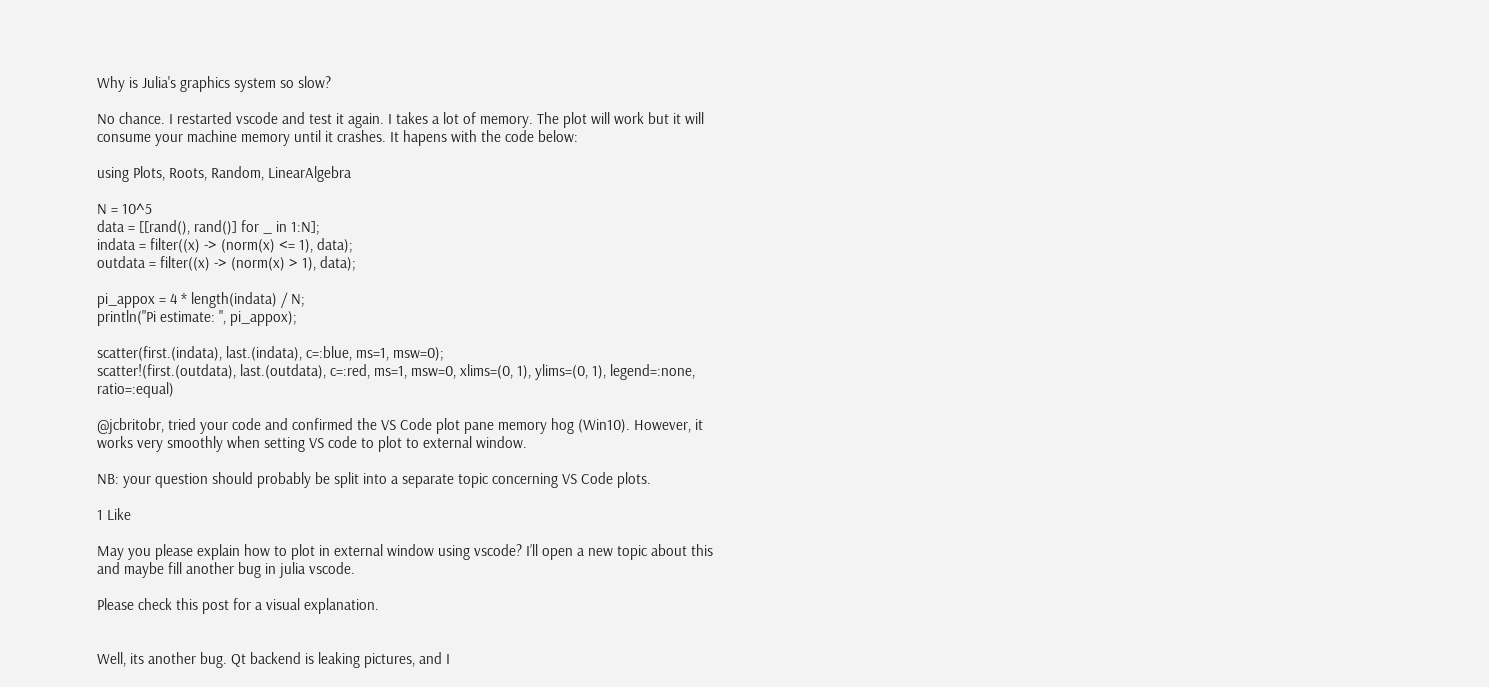Why is Julia's graphics system so slow?

No chance. I restarted vscode and test it again. I takes a lot of memory. The plot will work but it will consume your machine memory until it crashes. It hapens with the code below:

using Plots, Roots, Random, LinearAlgebra

N = 10^5
data = [[rand(), rand()] for _ in 1:N];
indata = filter((x) -> (norm(x) <= 1), data);
outdata = filter((x) -> (norm(x) > 1), data);

pi_appox = 4 * length(indata) / N;
println("Pi estimate: ", pi_appox);

scatter(first.(indata), last.(indata), c=:blue, ms=1, msw=0);
scatter!(first.(outdata), last.(outdata), c=:red, ms=1, msw=0, xlims=(0, 1), ylims=(0, 1), legend=:none, ratio=:equal)

@jcbritobr, tried your code and confirmed the VS Code plot pane memory hog (Win10). However, it works very smoothly when setting VS code to plot to external window.

NB: your question should probably be split into a separate topic concerning VS Code plots.

1 Like

May you please explain how to plot in external window using vscode? I’ll open a new topic about this and maybe fill another bug in julia vscode.

Please check this post for a visual explanation.


Well, its another bug. Qt backend is leaking pictures, and I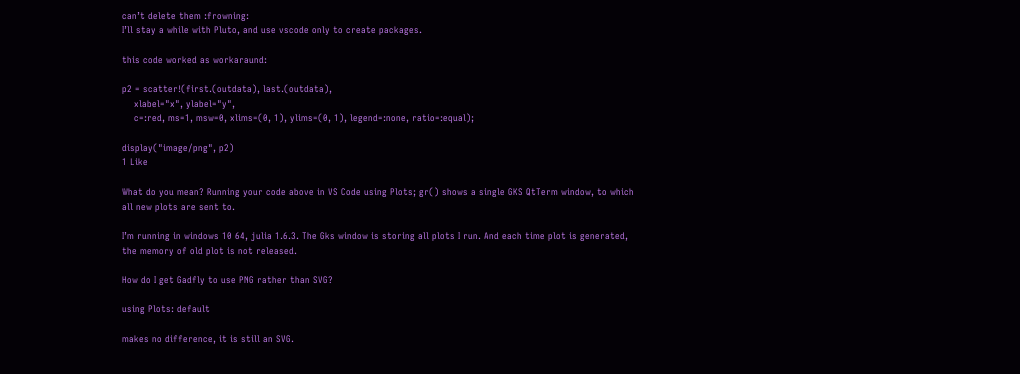can’t delete them :frowning:
I’ll stay a while with Pluto, and use vscode only to create packages.

this code worked as workaraund:

p2 = scatter!(first.(outdata), last.(outdata),
    xlabel="x", ylabel="y",
    c=:red, ms=1, msw=0, xlims=(0, 1), ylims=(0, 1), legend=:none, ratio=:equal);

display("image/png", p2)
1 Like

What do you mean? Running your code above in VS Code using Plots; gr() shows a single GKS QtTerm window, to which all new plots are sent to.

I’m running in windows 10 64, julia 1.6.3. The Gks window is storing all plots I run. And each time plot is generated, the memory of old plot is not released.

How do I get Gadfly to use PNG rather than SVG?

using Plots: default

makes no difference, it is still an SVG.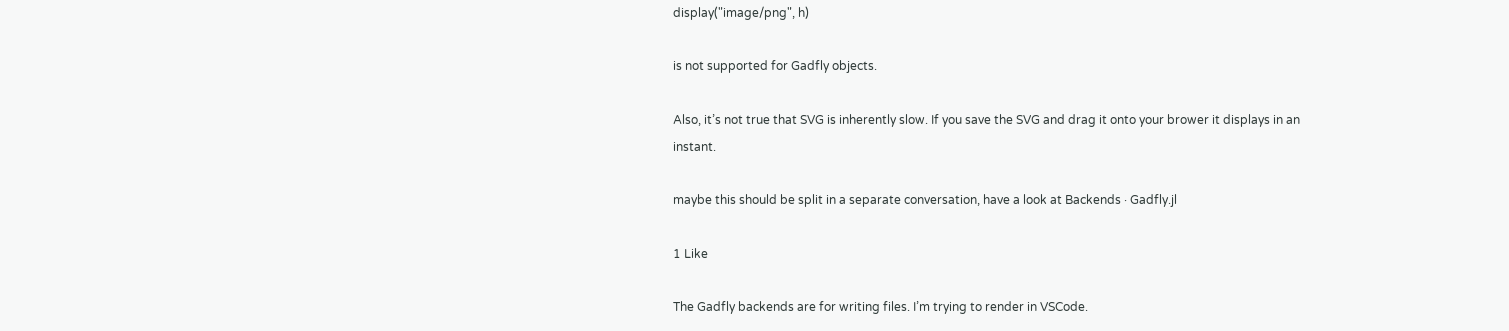display("image/png", h)

is not supported for Gadfly objects.

Also, it’s not true that SVG is inherently slow. If you save the SVG and drag it onto your brower it displays in an instant.

maybe this should be split in a separate conversation, have a look at Backends · Gadfly.jl

1 Like

The Gadfly backends are for writing files. I’m trying to render in VSCode.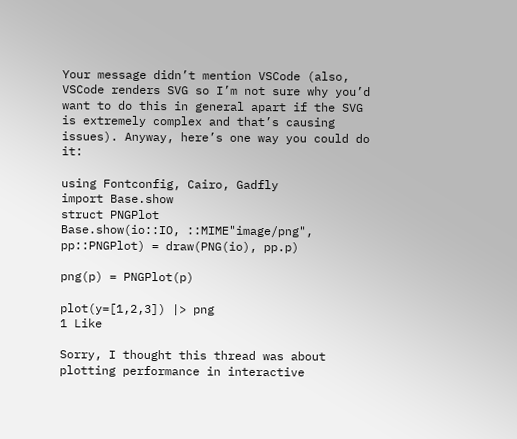Your message didn’t mention VSCode (also, VSCode renders SVG so I’m not sure why you’d want to do this in general apart if the SVG is extremely complex and that’s causing issues). Anyway, here’s one way you could do it:

using Fontconfig, Cairo, Gadfly
import Base.show
struct PNGPlot
Base.show(io::IO, ::MIME"image/png", pp::PNGPlot) = draw(PNG(io), pp.p)

png(p) = PNGPlot(p)

plot(y=[1,2,3]) |> png
1 Like

Sorry, I thought this thread was about plotting performance in interactive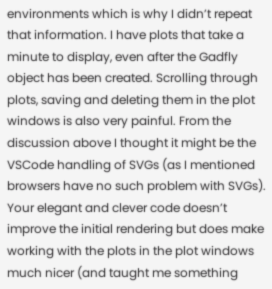environments which is why I didn’t repeat that information. I have plots that take a minute to display, even after the Gadfly object has been created. Scrolling through plots, saving and deleting them in the plot windows is also very painful. From the discussion above I thought it might be the VSCode handling of SVGs (as I mentioned browsers have no such problem with SVGs). Your elegant and clever code doesn’t improve the initial rendering but does make working with the plots in the plot windows much nicer (and taught me something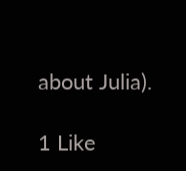about Julia).

1 Like